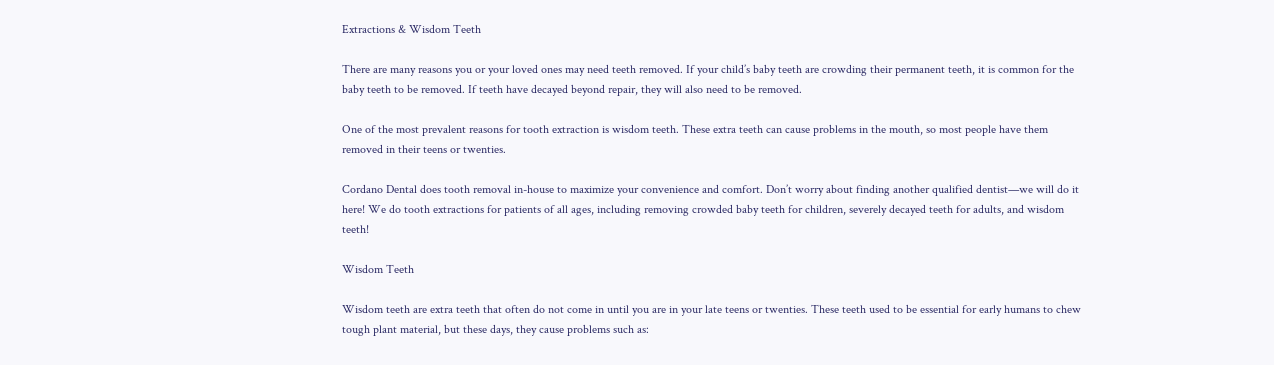Extractions & Wisdom Teeth

There are many reasons you or your loved ones may need teeth removed. If your child’s baby teeth are crowding their permanent teeth, it is common for the baby teeth to be removed. If teeth have decayed beyond repair, they will also need to be removed.

One of the most prevalent reasons for tooth extraction is wisdom teeth. These extra teeth can cause problems in the mouth, so most people have them removed in their teens or twenties.

Cordano Dental does tooth removal in-house to maximize your convenience and comfort. Don’t worry about finding another qualified dentist—we will do it here! We do tooth extractions for patients of all ages, including removing crowded baby teeth for children, severely decayed teeth for adults, and wisdom teeth!

Wisdom Teeth

Wisdom teeth are extra teeth that often do not come in until you are in your late teens or twenties. These teeth used to be essential for early humans to chew tough plant material, but these days, they cause problems such as: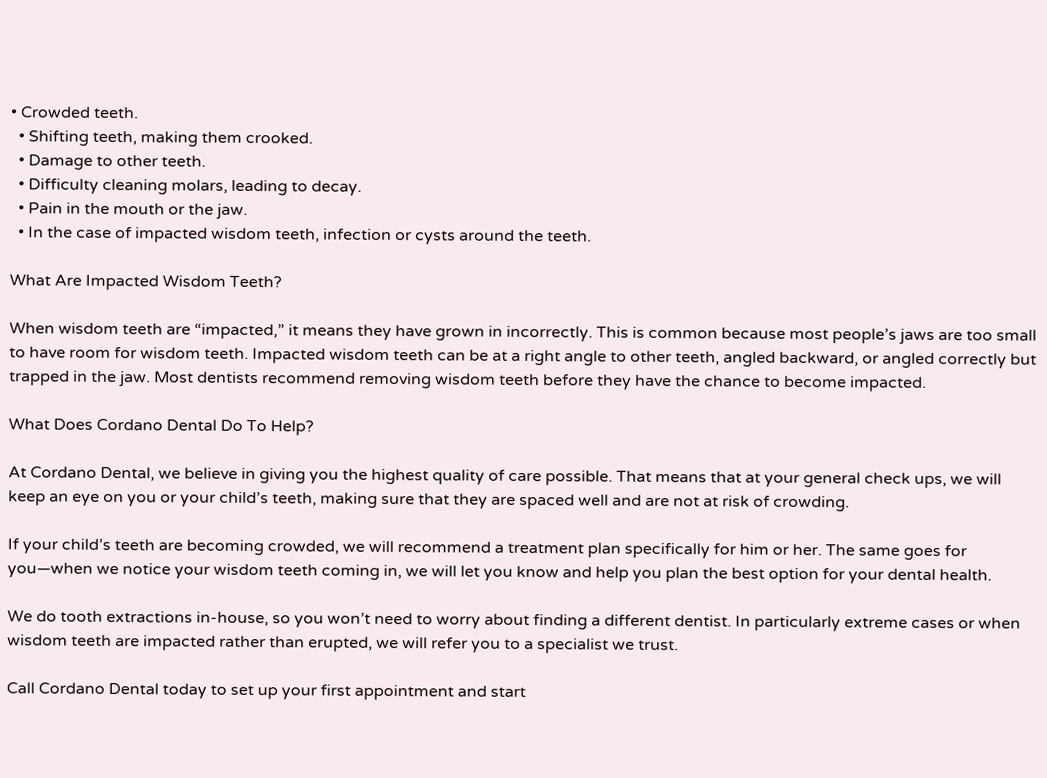• Crowded teeth.
  • Shifting teeth, making them crooked.
  • Damage to other teeth.
  • Difficulty cleaning molars, leading to decay.
  • Pain in the mouth or the jaw.
  • In the case of impacted wisdom teeth, infection or cysts around the teeth.

What Are Impacted Wisdom Teeth?

When wisdom teeth are “impacted,” it means they have grown in incorrectly. This is common because most people’s jaws are too small to have room for wisdom teeth. Impacted wisdom teeth can be at a right angle to other teeth, angled backward, or angled correctly but trapped in the jaw. Most dentists recommend removing wisdom teeth before they have the chance to become impacted.

What Does Cordano Dental Do To Help?

At Cordano Dental, we believe in giving you the highest quality of care possible. That means that at your general check ups, we will keep an eye on you or your child’s teeth, making sure that they are spaced well and are not at risk of crowding.

If your child’s teeth are becoming crowded, we will recommend a treatment plan specifically for him or her. The same goes for you—when we notice your wisdom teeth coming in, we will let you know and help you plan the best option for your dental health.

We do tooth extractions in-house, so you won’t need to worry about finding a different dentist. In particularly extreme cases or when wisdom teeth are impacted rather than erupted, we will refer you to a specialist we trust.

Call Cordano Dental today to set up your first appointment and start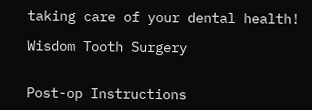taking care of your dental health!

Wisdom Tooth Surgery


Post-op Instructions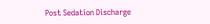Post Sedation Discharge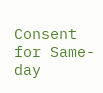Consent for Same-day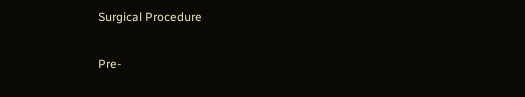Surgical Procedure

Pre-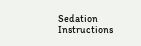Sedation Instructions